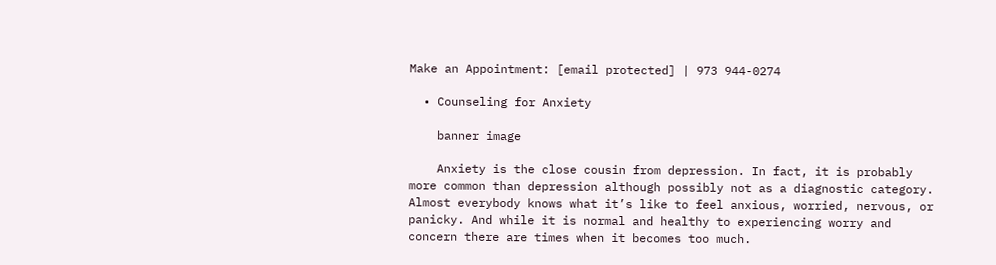Make an Appointment: [email protected] | 973 944-0274

  • Counseling for Anxiety

    banner image

    Anxiety is the close cousin from depression. In fact, it is probably more common than depression although possibly not as a diagnostic category. Almost everybody knows what it’s like to feel anxious, worried, nervous, or panicky. And while it is normal and healthy to experiencing worry and concern there are times when it becomes too much.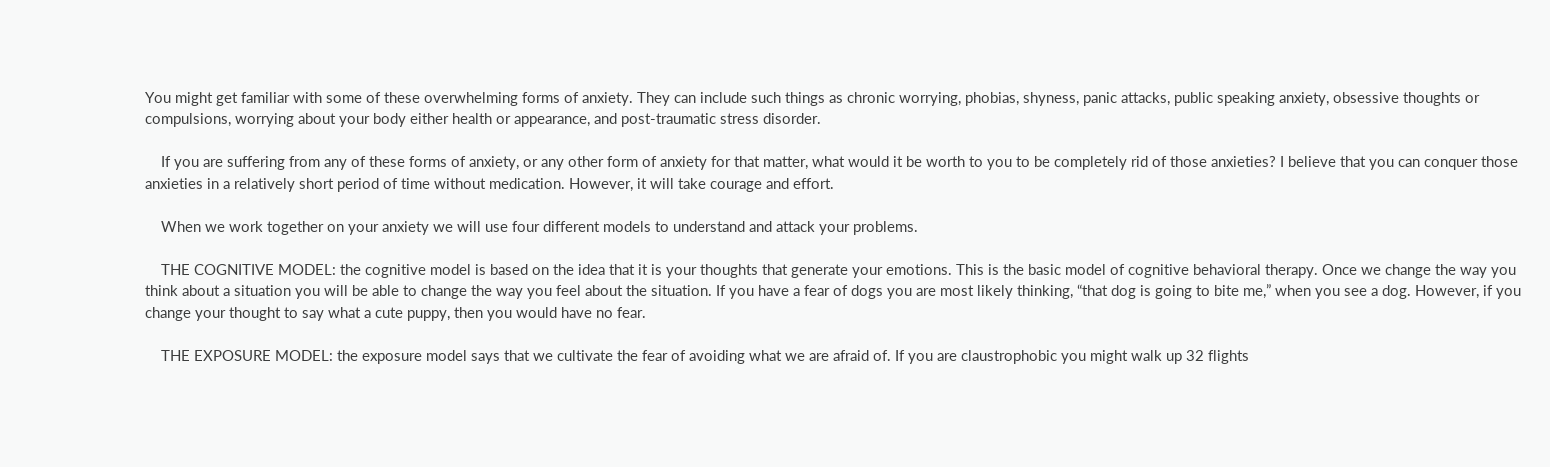You might get familiar with some of these overwhelming forms of anxiety. They can include such things as chronic worrying, phobias, shyness, panic attacks, public speaking anxiety, obsessive thoughts or compulsions, worrying about your body either health or appearance, and post-traumatic stress disorder.

    If you are suffering from any of these forms of anxiety, or any other form of anxiety for that matter, what would it be worth to you to be completely rid of those anxieties? I believe that you can conquer those anxieties in a relatively short period of time without medication. However, it will take courage and effort.

    When we work together on your anxiety we will use four different models to understand and attack your problems.

    THE COGNITIVE MODEL: the cognitive model is based on the idea that it is your thoughts that generate your emotions. This is the basic model of cognitive behavioral therapy. Once we change the way you think about a situation you will be able to change the way you feel about the situation. If you have a fear of dogs you are most likely thinking, “that dog is going to bite me,” when you see a dog. However, if you change your thought to say what a cute puppy, then you would have no fear.

    THE EXPOSURE MODEL: the exposure model says that we cultivate the fear of avoiding what we are afraid of. If you are claustrophobic you might walk up 32 flights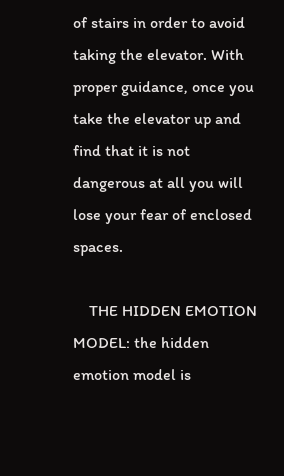of stairs in order to avoid taking the elevator. With proper guidance, once you take the elevator up and find that it is not dangerous at all you will lose your fear of enclosed spaces.

    THE HIDDEN EMOTION MODEL: the hidden emotion model is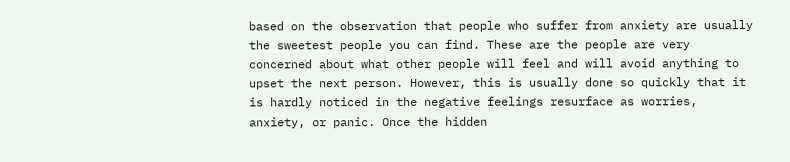based on the observation that people who suffer from anxiety are usually the sweetest people you can find. These are the people are very concerned about what other people will feel and will avoid anything to upset the next person. However, this is usually done so quickly that it is hardly noticed in the negative feelings resurface as worries, anxiety, or panic. Once the hidden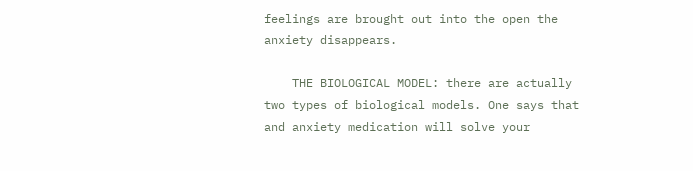feelings are brought out into the open the anxiety disappears.

    THE BIOLOGICAL MODEL: there are actually two types of biological models. One says that and anxiety medication will solve your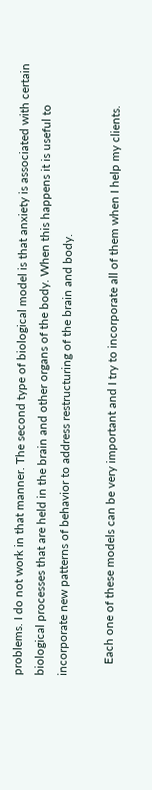problems. I do not work in that manner. The second type of biological model is that anxiety is associated with certain biological processes that are held in the brain and other organs of the body. When this happens it is useful to incorporate new patterns of behavior to address restructuring of the brain and body.

    Each one of these models can be very important and I try to incorporate all of them when I help my clients.